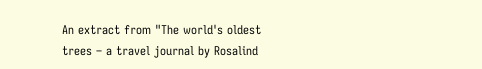An extract from "The world's oldest trees – a travel journal by Rosalind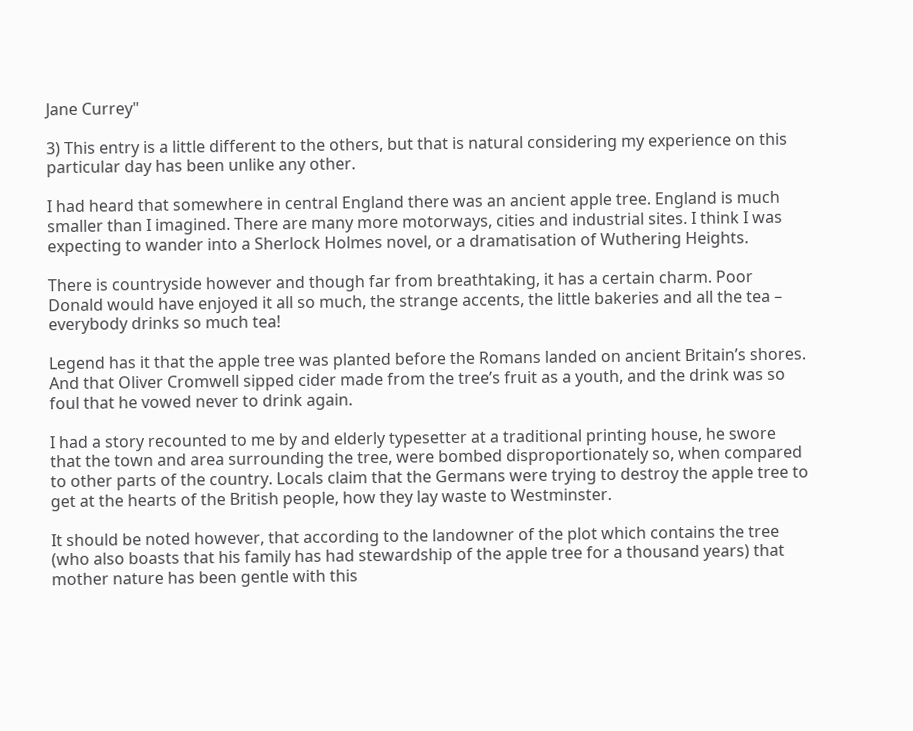Jane Currey"

3) This entry is a little different to the others, but that is natural considering my experience on this particular day has been unlike any other.

I had heard that somewhere in central England there was an ancient apple tree. England is much smaller than I imagined. There are many more motorways, cities and industrial sites. I think I was expecting to wander into a Sherlock Holmes novel, or a dramatisation of Wuthering Heights.

There is countryside however and though far from breathtaking, it has a certain charm. Poor Donald would have enjoyed it all so much, the strange accents, the little bakeries and all the tea – everybody drinks so much tea!

Legend has it that the apple tree was planted before the Romans landed on ancient Britain’s shores. And that Oliver Cromwell sipped cider made from the tree’s fruit as a youth, and the drink was so foul that he vowed never to drink again.

I had a story recounted to me by and elderly typesetter at a traditional printing house, he swore that the town and area surrounding the tree, were bombed disproportionately so, when compared to other parts of the country. Locals claim that the Germans were trying to destroy the apple tree to get at the hearts of the British people, how they lay waste to Westminster.

It should be noted however, that according to the landowner of the plot which contains the tree (who also boasts that his family has had stewardship of the apple tree for a thousand years) that mother nature has been gentle with this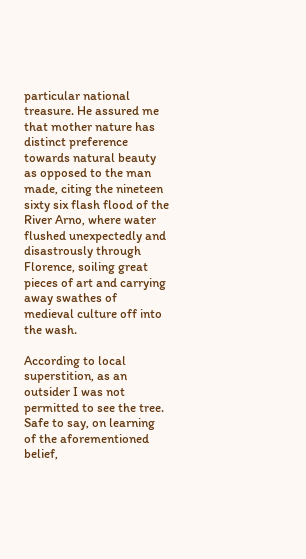particular national treasure. He assured me that mother nature has distinct preference towards natural beauty as opposed to the man made, citing the nineteen sixty six flash flood of the River Arno, where water flushed unexpectedly and disastrously through Florence, soiling great pieces of art and carrying away swathes of medieval culture off into the wash.

According to local superstition, as an outsider I was not permitted to see the tree. Safe to say, on learning of the aforementioned belief,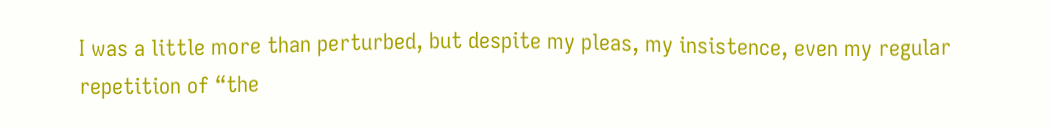I was a little more than perturbed, but despite my pleas, my insistence, even my regular repetition of “the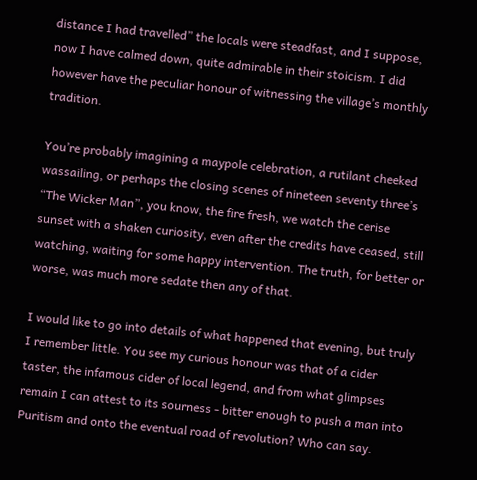distance I had travelled” the locals were steadfast, and I suppose, now I have calmed down, quite admirable in their stoicism. I did however have the peculiar honour of witnessing the village’s monthly tradition.

You’re probably imagining a maypole celebration, a rutilant cheeked wassailing, or perhaps the closing scenes of nineteen seventy three’s “The Wicker Man”, you know, the fire fresh, we watch the cerise sunset with a shaken curiosity, even after the credits have ceased, still watching, waiting for some happy intervention. The truth, for better or worse, was much more sedate then any of that.

I would like to go into details of what happened that evening, but truly I remember little. You see my curious honour was that of a cider taster, the infamous cider of local legend, and from what glimpses remain I can attest to its sourness - bitter enough to push a man into Puritism and onto the eventual road of revolution? Who can say.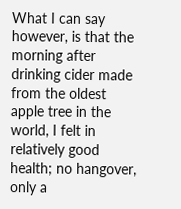What I can say however, is that the morning after drinking cider made from the oldest apple tree in the world, I felt in relatively good health; no hangover, only a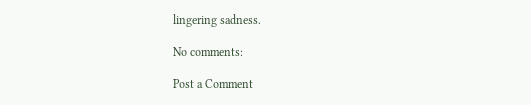lingering sadness.

No comments:

Post a Comment